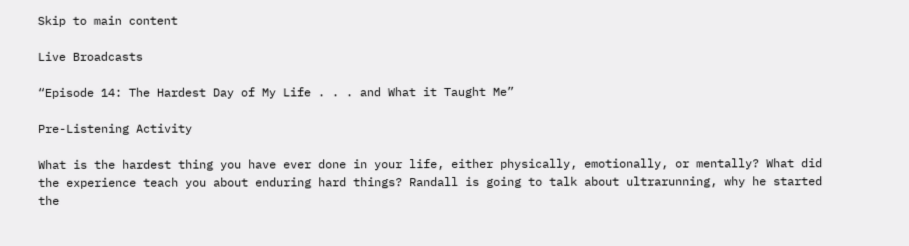Skip to main content

Live Broadcasts

“Episode 14: The Hardest Day of My Life . . . and What it Taught Me”

Pre-Listening Activity

What is the hardest thing you have ever done in your life, either physically, emotionally, or mentally? What did the experience teach you about enduring hard things? Randall is going to talk about ultrarunning, why he started the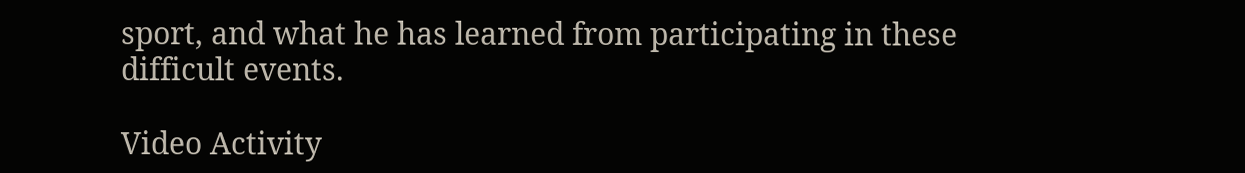sport, and what he has learned from participating in these difficult events.

Video Activity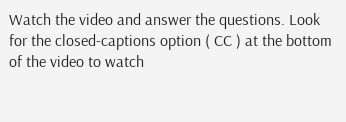Watch the video and answer the questions. Look for the closed-captions option ( CC ) at the bottom of the video to watch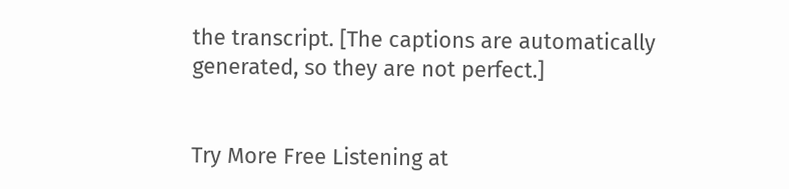the transcript. [The captions are automatically generated, so they are not perfect.]


Try More Free Listening at